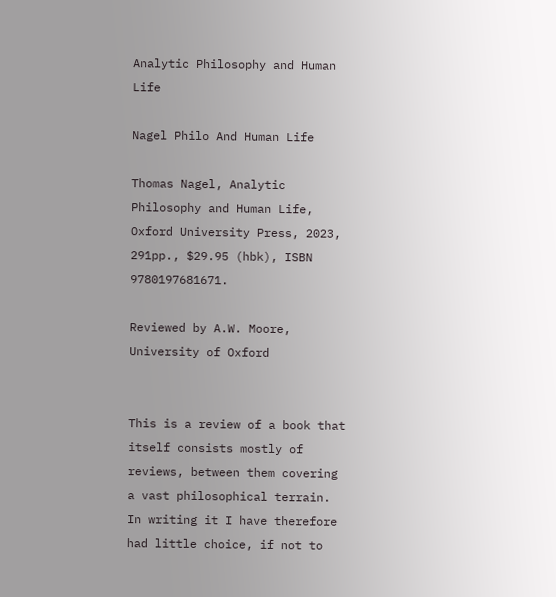Analytic Philosophy and Human Life

Nagel Philo And Human Life

Thomas Nagel, Analytic Philosophy and Human Life, Oxford University Press, 2023, 291pp., $29.95 (hbk), ISBN 9780197681671.

Reviewed by A.W. Moore, University of Oxford


This is a review of a book that itself consists mostly of reviews, between them covering a vast philosophical terrain. In writing it I have therefore had little choice, if not to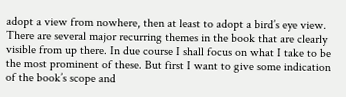adopt a view from nowhere, then at least to adopt a bird’s eye view. There are several major recurring themes in the book that are clearly visible from up there. In due course I shall focus on what I take to be the most prominent of these. But first I want to give some indication of the book’s scope and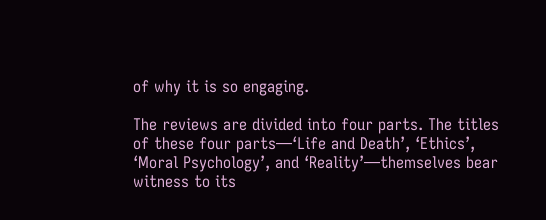of why it is so engaging.

The reviews are divided into four parts. The titles of these four parts—‘Life and Death’, ‘Ethics’, ‘Moral Psychology’, and ‘Reality’—themselves bear witness to its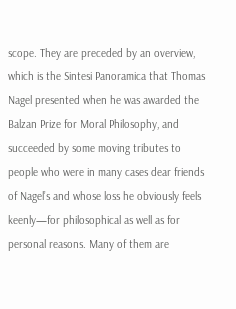scope. They are preceded by an overview, which is the Sintesi Panoramica that Thomas Nagel presented when he was awarded the Balzan Prize for Moral Philosophy, and succeeded by some moving tributes to people who were in many cases dear friends of Nagel’s and whose loss he obviously feels keenly—for philosophical as well as for personal reasons. Many of them are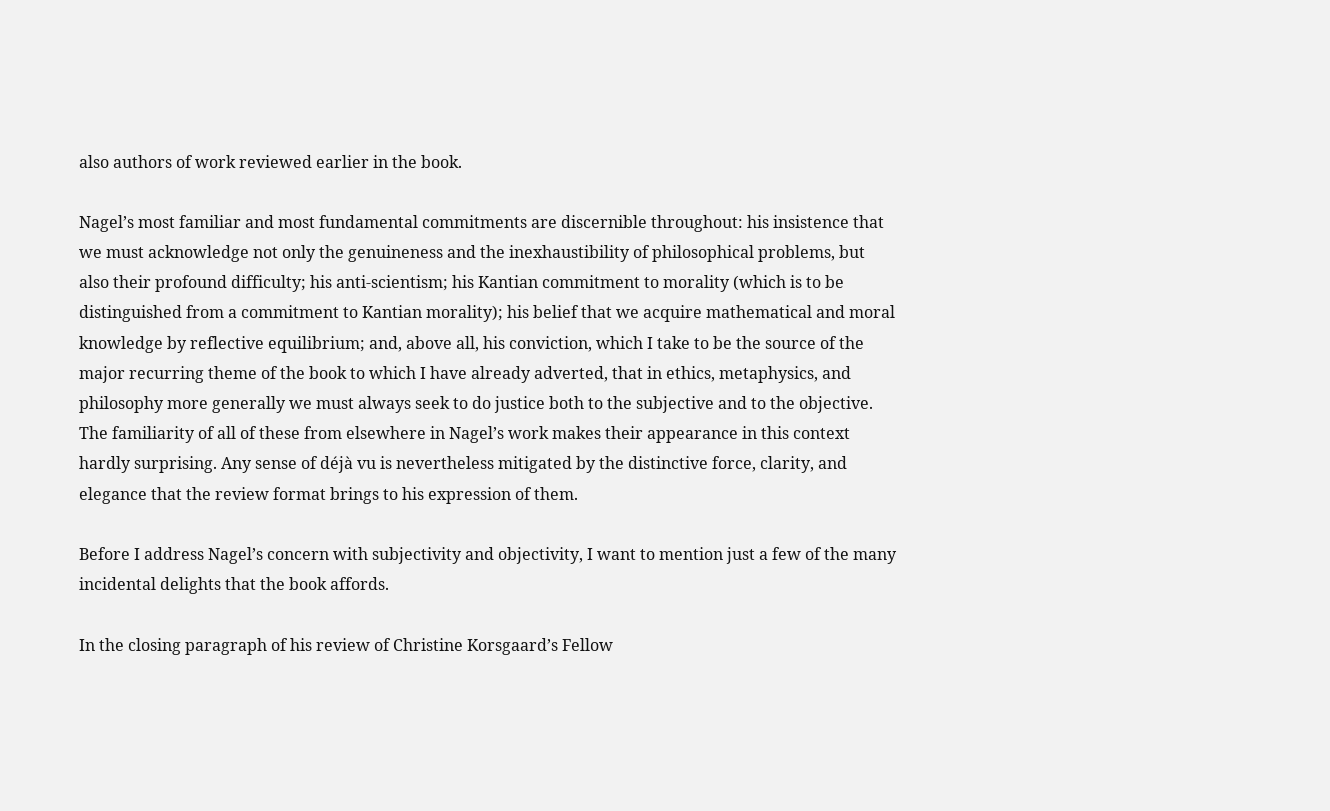also authors of work reviewed earlier in the book.

Nagel’s most familiar and most fundamental commitments are discernible throughout: his insistence that we must acknowledge not only the genuineness and the inexhaustibility of philosophical problems, but also their profound difficulty; his anti-scientism; his Kantian commitment to morality (which is to be distinguished from a commitment to Kantian morality); his belief that we acquire mathematical and moral knowledge by reflective equilibrium; and, above all, his conviction, which I take to be the source of the major recurring theme of the book to which I have already adverted, that in ethics, metaphysics, and philosophy more generally we must always seek to do justice both to the subjective and to the objective. The familiarity of all of these from elsewhere in Nagel’s work makes their appearance in this context hardly surprising. Any sense of déjà vu is nevertheless mitigated by the distinctive force, clarity, and elegance that the review format brings to his expression of them.

Before I address Nagel’s concern with subjectivity and objectivity, I want to mention just a few of the many incidental delights that the book affords.

In the closing paragraph of his review of Christine Korsgaard’s Fellow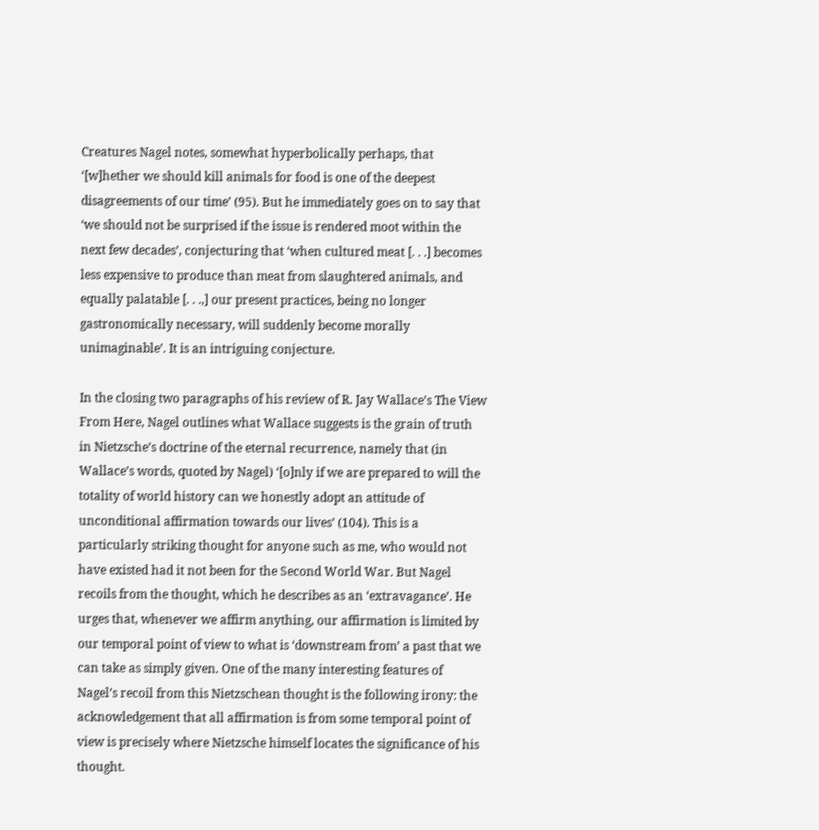Creatures Nagel notes, somewhat hyperbolically perhaps, that ‘[w]hether we should kill animals for food is one of the deepest disagreements of our time’ (95). But he immediately goes on to say that ‘we should not be surprised if the issue is rendered moot within the next few decades’, conjecturing that ‘when cultured meat [. . .] becomes less expensive to produce than meat from slaughtered animals, and equally palatable [. . .,] our present practices, being no longer gastronomically necessary, will suddenly become morally unimaginable’. It is an intriguing conjecture.

In the closing two paragraphs of his review of R. Jay Wallace’s The View From Here, Nagel outlines what Wallace suggests is the grain of truth in Nietzsche’s doctrine of the eternal recurrence, namely that (in Wallace’s words, quoted by Nagel) ‘[o]nly if we are prepared to will the totality of world history can we honestly adopt an attitude of unconditional affirmation towards our lives’ (104). This is a particularly striking thought for anyone such as me, who would not have existed had it not been for the Second World War. But Nagel recoils from the thought, which he describes as an ‘extravagance’. He urges that, whenever we affirm anything, our affirmation is limited by our temporal point of view to what is ‘downstream from’ a past that we can take as simply given. One of the many interesting features of Nagel’s recoil from this Nietzschean thought is the following irony: the acknowledgement that all affirmation is from some temporal point of view is precisely where Nietzsche himself locates the significance of his thought.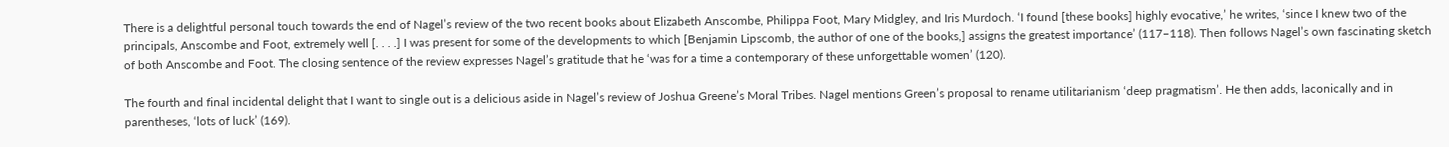There is a delightful personal touch towards the end of Nagel’s review of the two recent books about Elizabeth Anscombe, Philippa Foot, Mary Midgley, and Iris Murdoch. ‘I found [these books] highly evocative,’ he writes, ‘since I knew two of the principals, Anscombe and Foot, extremely well [. . . .] I was present for some of the developments to which [Benjamin Lipscomb, the author of one of the books,] assigns the greatest importance’ (117–118). Then follows Nagel’s own fascinating sketch of both Anscombe and Foot. The closing sentence of the review expresses Nagel’s gratitude that he ‘was for a time a contemporary of these unforgettable women’ (120).

The fourth and final incidental delight that I want to single out is a delicious aside in Nagel’s review of Joshua Greene’s Moral Tribes. Nagel mentions Green’s proposal to rename utilitarianism ‘deep pragmatism’. He then adds, laconically and in parentheses, ‘lots of luck’ (169).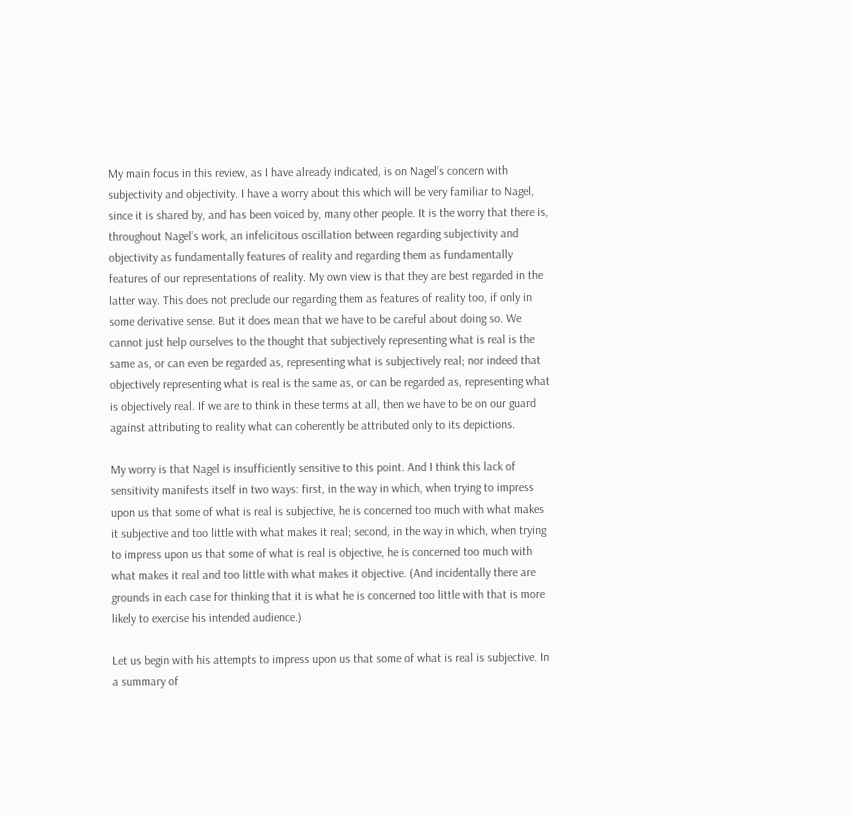My main focus in this review, as I have already indicated, is on Nagel’s concern with subjectivity and objectivity. I have a worry about this which will be very familiar to Nagel, since it is shared by, and has been voiced by, many other people. It is the worry that there is, throughout Nagel’s work, an infelicitous oscillation between regarding subjectivity and objectivity as fundamentally features of reality and regarding them as fundamentally features of our representations of reality. My own view is that they are best regarded in the latter way. This does not preclude our regarding them as features of reality too, if only in some derivative sense. But it does mean that we have to be careful about doing so. We cannot just help ourselves to the thought that subjectively representing what is real is the same as, or can even be regarded as, representing what is subjectively real; nor indeed that objectively representing what is real is the same as, or can be regarded as, representing what is objectively real. If we are to think in these terms at all, then we have to be on our guard against attributing to reality what can coherently be attributed only to its depictions.

My worry is that Nagel is insufficiently sensitive to this point. And I think this lack of sensitivity manifests itself in two ways: first, in the way in which, when trying to impress upon us that some of what is real is subjective, he is concerned too much with what makes it subjective and too little with what makes it real; second, in the way in which, when trying to impress upon us that some of what is real is objective, he is concerned too much with what makes it real and too little with what makes it objective. (And incidentally there are grounds in each case for thinking that it is what he is concerned too little with that is more likely to exercise his intended audience.)

Let us begin with his attempts to impress upon us that some of what is real is subjective. In a summary of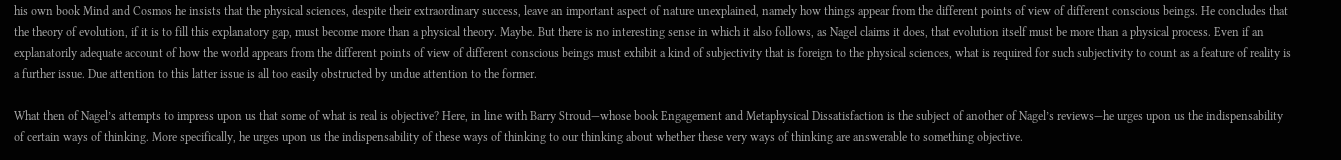his own book Mind and Cosmos he insists that the physical sciences, despite their extraordinary success, leave an important aspect of nature unexplained, namely how things appear from the different points of view of different conscious beings. He concludes that the theory of evolution, if it is to fill this explanatory gap, must become more than a physical theory. Maybe. But there is no interesting sense in which it also follows, as Nagel claims it does, that evolution itself must be more than a physical process. Even if an explanatorily adequate account of how the world appears from the different points of view of different conscious beings must exhibit a kind of subjectivity that is foreign to the physical sciences, what is required for such subjectivity to count as a feature of reality is a further issue. Due attention to this latter issue is all too easily obstructed by undue attention to the former.

What then of Nagel’s attempts to impress upon us that some of what is real is objective? Here, in line with Barry Stroud—whose book Engagement and Metaphysical Dissatisfaction is the subject of another of Nagel’s reviews—he urges upon us the indispensability of certain ways of thinking. More specifically, he urges upon us the indispensability of these ways of thinking to our thinking about whether these very ways of thinking are answerable to something objective.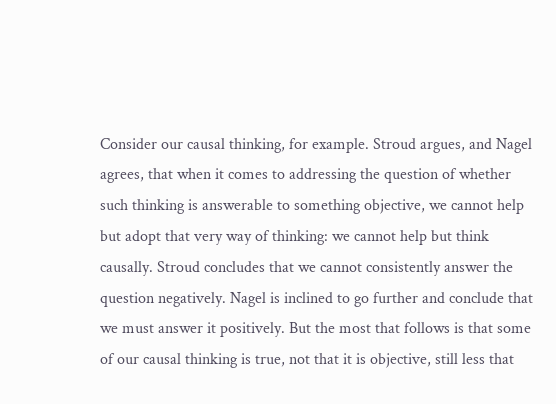Consider our causal thinking, for example. Stroud argues, and Nagel agrees, that when it comes to addressing the question of whether such thinking is answerable to something objective, we cannot help but adopt that very way of thinking: we cannot help but think causally. Stroud concludes that we cannot consistently answer the question negatively. Nagel is inclined to go further and conclude that we must answer it positively. But the most that follows is that some of our causal thinking is true, not that it is objective, still less that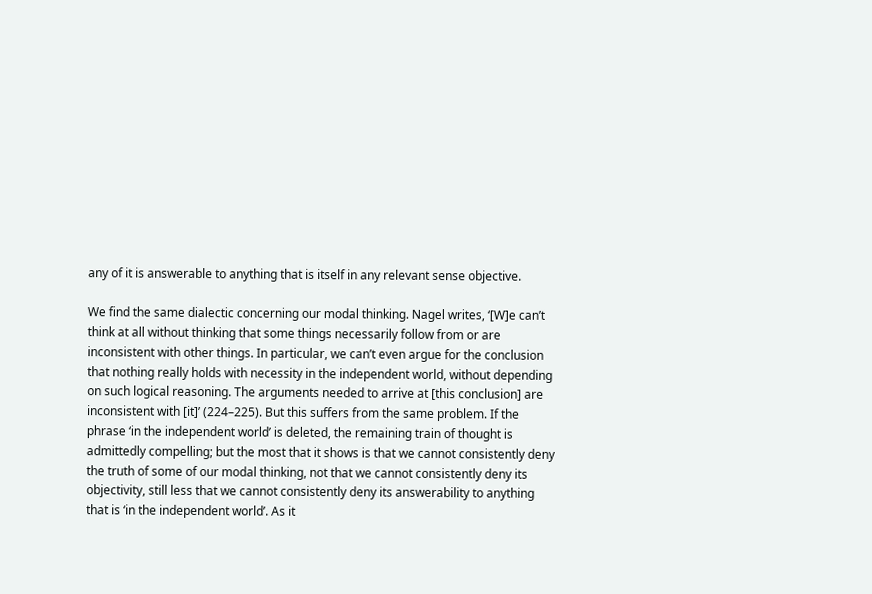any of it is answerable to anything that is itself in any relevant sense objective.

We find the same dialectic concerning our modal thinking. Nagel writes, ‘[W]e can’t think at all without thinking that some things necessarily follow from or are inconsistent with other things. In particular, we can’t even argue for the conclusion that nothing really holds with necessity in the independent world, without depending on such logical reasoning. The arguments needed to arrive at [this conclusion] are inconsistent with [it]’ (224–225). But this suffers from the same problem. If the phrase ‘in the independent world’ is deleted, the remaining train of thought is admittedly compelling; but the most that it shows is that we cannot consistently deny the truth of some of our modal thinking, not that we cannot consistently deny its objectivity, still less that we cannot consistently deny its answerability to anything that is ‘in the independent world’. As it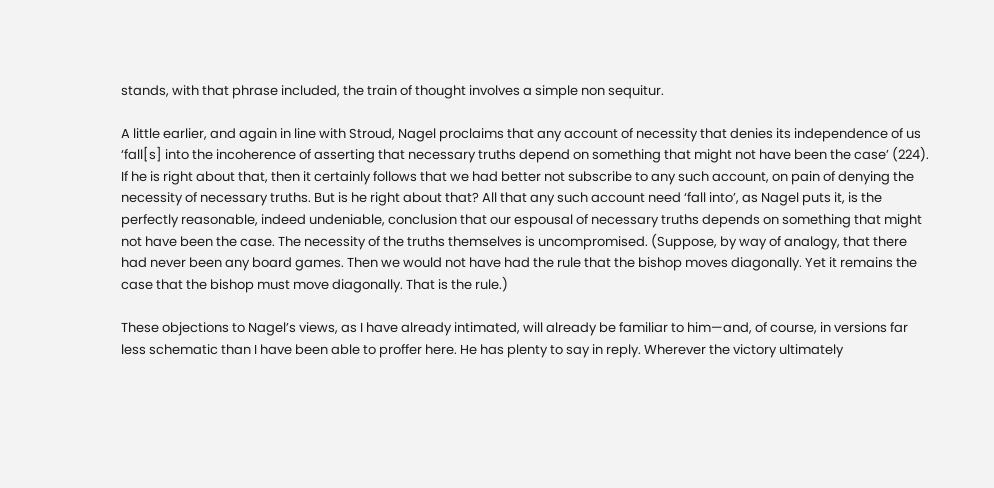stands, with that phrase included, the train of thought involves a simple non sequitur.

A little earlier, and again in line with Stroud, Nagel proclaims that any account of necessity that denies its independence of us ‘fall[s] into the incoherence of asserting that necessary truths depend on something that might not have been the case’ (224). If he is right about that, then it certainly follows that we had better not subscribe to any such account, on pain of denying the necessity of necessary truths. But is he right about that? All that any such account need ‘fall into’, as Nagel puts it, is the perfectly reasonable, indeed undeniable, conclusion that our espousal of necessary truths depends on something that might not have been the case. The necessity of the truths themselves is uncompromised. (Suppose, by way of analogy, that there had never been any board games. Then we would not have had the rule that the bishop moves diagonally. Yet it remains the case that the bishop must move diagonally. That is the rule.)

These objections to Nagel’s views, as I have already intimated, will already be familiar to him—and, of course, in versions far less schematic than I have been able to proffer here. He has plenty to say in reply. Wherever the victory ultimately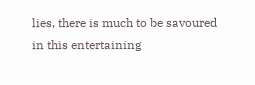lies, there is much to be savoured in this entertaining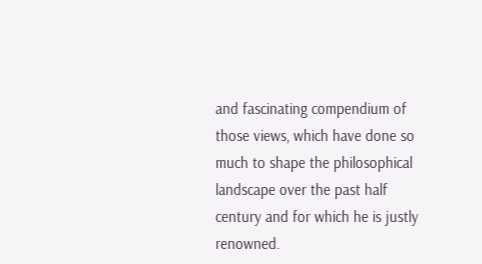and fascinating compendium of those views, which have done so much to shape the philosophical landscape over the past half century and for which he is justly renowned.